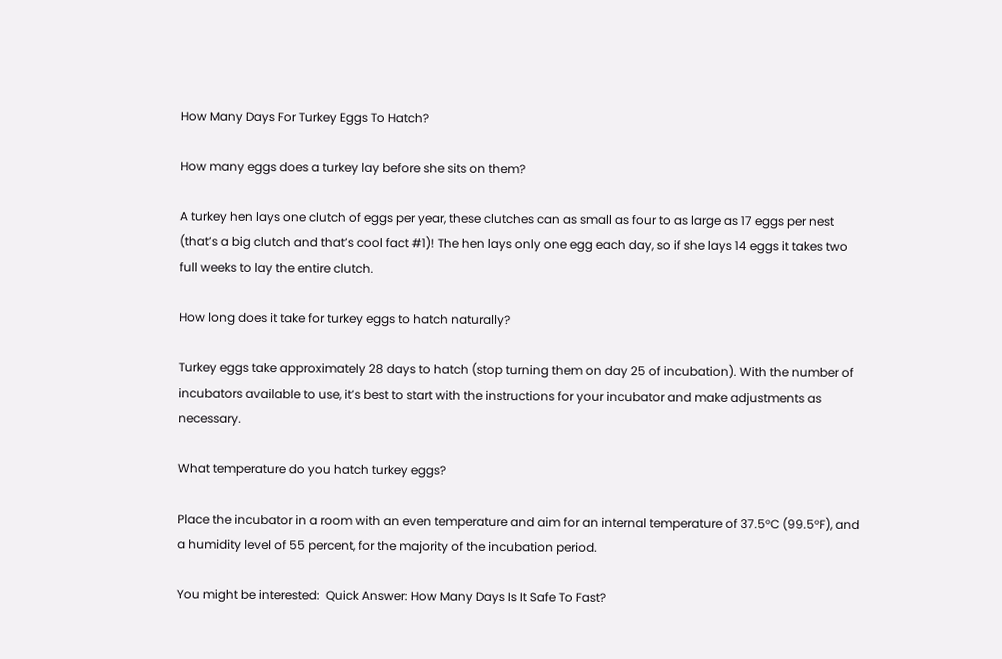How Many Days For Turkey Eggs To Hatch?

How many eggs does a turkey lay before she sits on them?

A turkey hen lays one clutch of eggs per year, these clutches can as small as four to as large as 17 eggs per nest (that’s a big clutch and that’s cool fact #1)! The hen lays only one egg each day, so if she lays 14 eggs it takes two full weeks to lay the entire clutch.

How long does it take for turkey eggs to hatch naturally?

Turkey eggs take approximately 28 days to hatch (stop turning them on day 25 of incubation). With the number of incubators available to use, it’s best to start with the instructions for your incubator and make adjustments as necessary.

What temperature do you hatch turkey eggs?

Place the incubator in a room with an even temperature and aim for an internal temperature of 37.5°C (99.5°F), and a humidity level of 55 percent, for the majority of the incubation period.

You might be interested:  Quick Answer: How Many Days Is It Safe To Fast?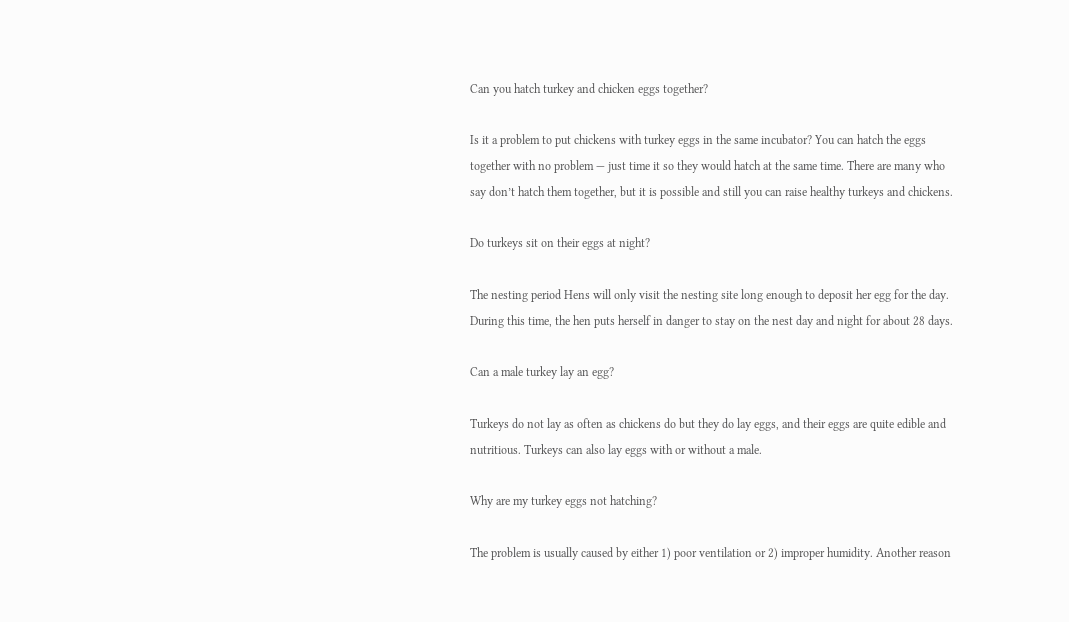Can you hatch turkey and chicken eggs together?

Is it a problem to put chickens with turkey eggs in the same incubator? You can hatch the eggs together with no problem — just time it so they would hatch at the same time. There are many who say don’t hatch them together, but it is possible and still you can raise healthy turkeys and chickens.

Do turkeys sit on their eggs at night?

The nesting period Hens will only visit the nesting site long enough to deposit her egg for the day. During this time, the hen puts herself in danger to stay on the nest day and night for about 28 days.

Can a male turkey lay an egg?

Turkeys do not lay as often as chickens do but they do lay eggs, and their eggs are quite edible and nutritious. Turkeys can also lay eggs with or without a male.

Why are my turkey eggs not hatching?

The problem is usually caused by either 1) poor ventilation or 2) improper humidity. Another reason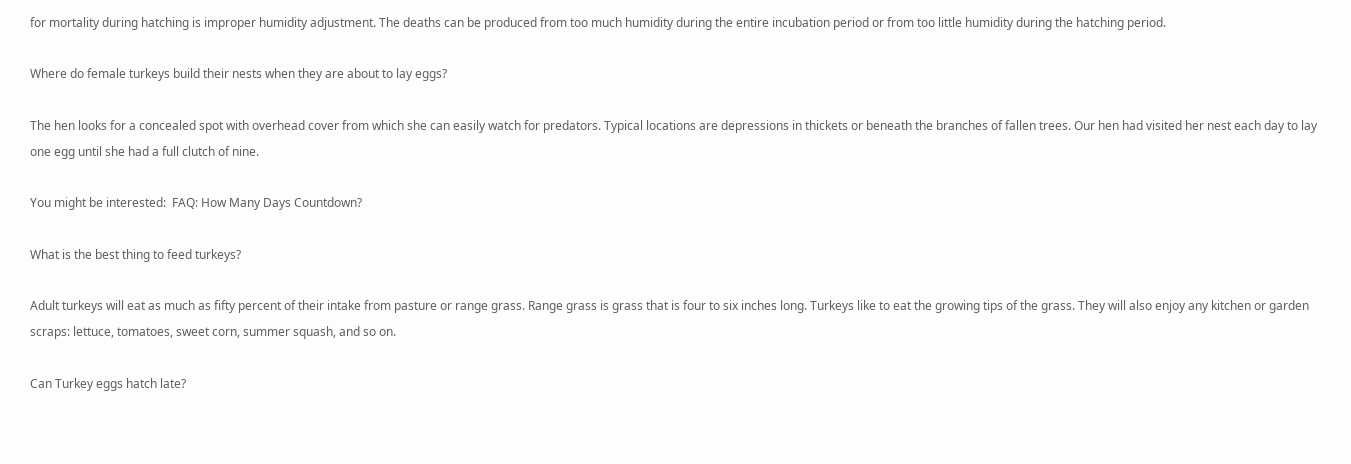for mortality during hatching is improper humidity adjustment. The deaths can be produced from too much humidity during the entire incubation period or from too little humidity during the hatching period.

Where do female turkeys build their nests when they are about to lay eggs?

The hen looks for a concealed spot with overhead cover from which she can easily watch for predators. Typical locations are depressions in thickets or beneath the branches of fallen trees. Our hen had visited her nest each day to lay one egg until she had a full clutch of nine.

You might be interested:  FAQ: How Many Days Countdown?

What is the best thing to feed turkeys?

Adult turkeys will eat as much as fifty percent of their intake from pasture or range grass. Range grass is grass that is four to six inches long. Turkeys like to eat the growing tips of the grass. They will also enjoy any kitchen or garden scraps: lettuce, tomatoes, sweet corn, summer squash, and so on.

Can Turkey eggs hatch late?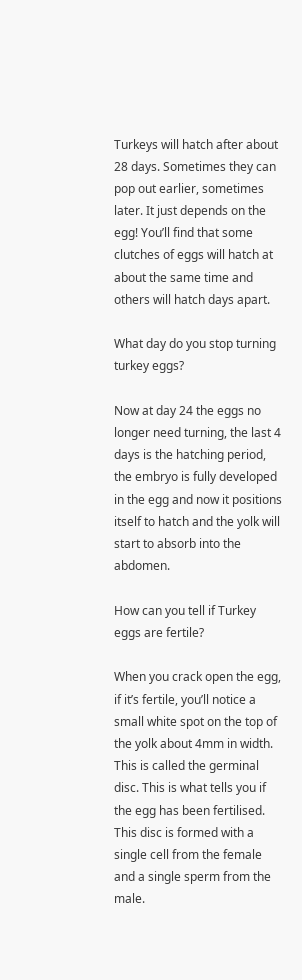Turkeys will hatch after about 28 days. Sometimes they can pop out earlier, sometimes later. It just depends on the egg! You’ll find that some clutches of eggs will hatch at about the same time and others will hatch days apart.

What day do you stop turning turkey eggs?

Now at day 24 the eggs no longer need turning, the last 4 days is the hatching period, the embryo is fully developed in the egg and now it positions itself to hatch and the yolk will start to absorb into the abdomen.

How can you tell if Turkey eggs are fertile?

When you crack open the egg, if it’s fertile, you’ll notice a small white spot on the top of the yolk about 4mm in width. This is called the germinal disc. This is what tells you if the egg has been fertilised. This disc is formed with a single cell from the female and a single sperm from the male.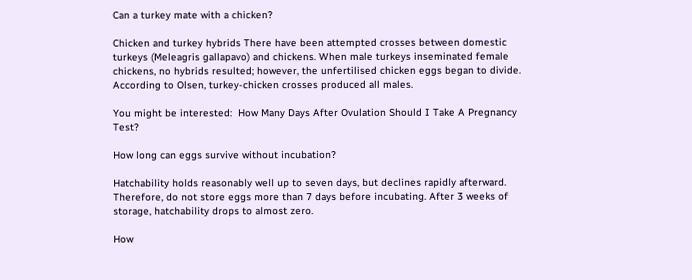Can a turkey mate with a chicken?

Chicken and turkey hybrids There have been attempted crosses between domestic turkeys (Meleagris gallapavo) and chickens. When male turkeys inseminated female chickens, no hybrids resulted; however, the unfertilised chicken eggs began to divide. According to Olsen, turkey-chicken crosses produced all males.

You might be interested:  How Many Days After Ovulation Should I Take A Pregnancy Test?

How long can eggs survive without incubation?

Hatchability holds reasonably well up to seven days, but declines rapidly afterward. Therefore, do not store eggs more than 7 days before incubating. After 3 weeks of storage, hatchability drops to almost zero.

How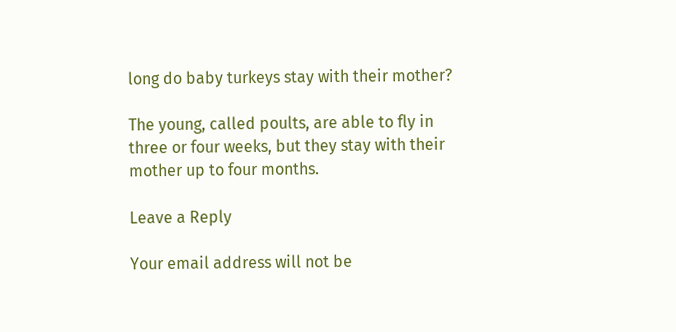long do baby turkeys stay with their mother?

The young, called poults, are able to fly in three or four weeks, but they stay with their mother up to four months.

Leave a Reply

Your email address will not be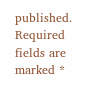published. Required fields are marked *